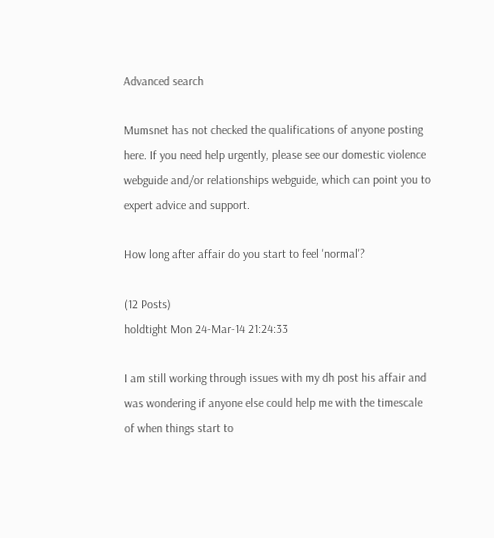Advanced search

Mumsnet has not checked the qualifications of anyone posting here. If you need help urgently, please see our domestic violence webguide and/or relationships webguide, which can point you to expert advice and support.

How long after affair do you start to feel 'normal'?

(12 Posts)
holdtight Mon 24-Mar-14 21:24:33

I am still working through issues with my dh post his affair and was wondering if anyone else could help me with the timescale of when things start to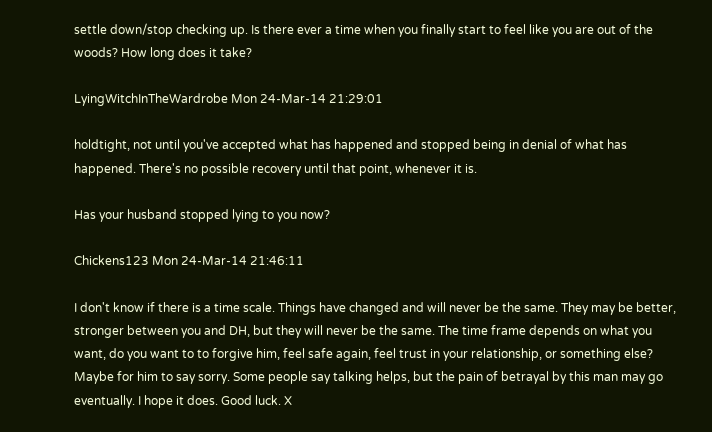settle down/stop checking up. Is there ever a time when you finally start to feel like you are out of the woods? How long does it take?

LyingWitchInTheWardrobe Mon 24-Mar-14 21:29:01

holdtight, not until you've accepted what has happened and stopped being in denial of what has happened. There's no possible recovery until that point, whenever it is.

Has your husband stopped lying to you now?

Chickens123 Mon 24-Mar-14 21:46:11

I don't know if there is a time scale. Things have changed and will never be the same. They may be better, stronger between you and DH, but they will never be the same. The time frame depends on what you want, do you want to to forgive him, feel safe again, feel trust in your relationship, or something else? Maybe for him to say sorry. Some people say talking helps, but the pain of betrayal by this man may go eventually. I hope it does. Good luck. X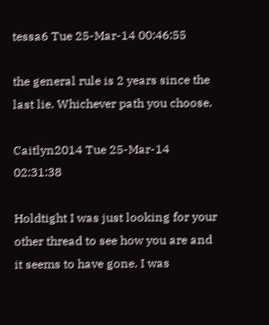tessa6 Tue 25-Mar-14 00:46:55

the general rule is 2 years since the last lie. Whichever path you choose.

Caitlyn2014 Tue 25-Mar-14 02:31:38

Holdtight I was just looking for your other thread to see how you are and it seems to have gone. I was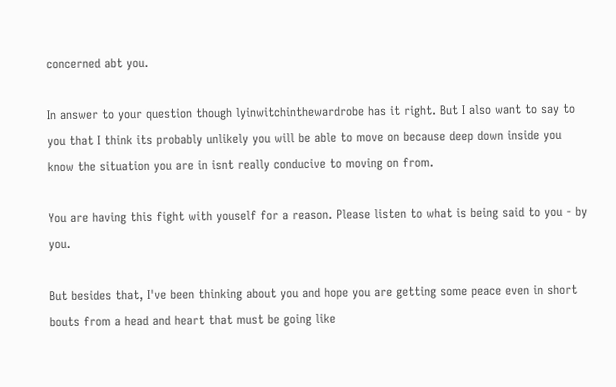concerned abt you.

In answer to your question though lyinwitchinthewardrobe has it right. But I also want to say to you that I think its probably unlikely you will be able to move on because deep down inside you know the situation you are in isnt really conducive to moving on from.

You are having this fight with youself for a reason. Please listen to what is being said to you - by you.

But besides that, I've been thinking about you and hope you are getting some peace even in short bouts from a head and heart that must be going like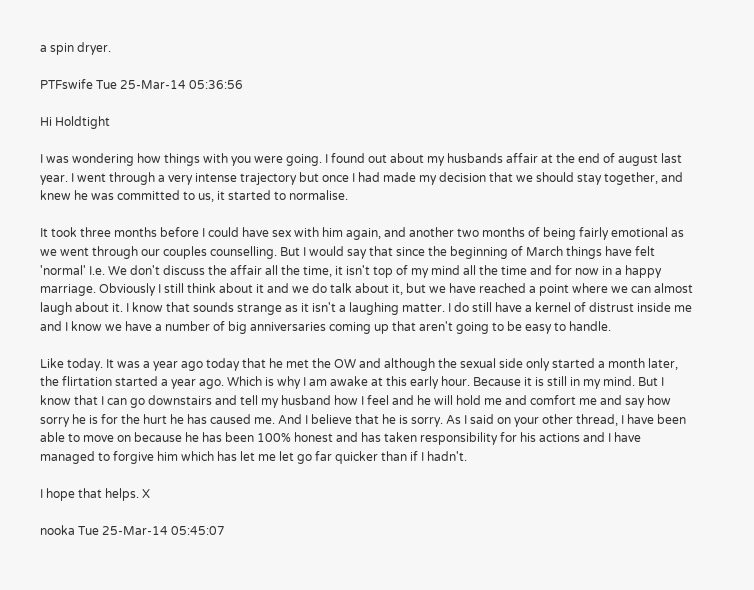a spin dryer.

PTFswife Tue 25-Mar-14 05:36:56

Hi Holdtight

I was wondering how things with you were going. I found out about my husbands affair at the end of august last year. I went through a very intense trajectory but once I had made my decision that we should stay together, and knew he was committed to us, it started to normalise.

It took three months before I could have sex with him again, and another two months of being fairly emotional as we went through our couples counselling. But I would say that since the beginning of March things have felt 'normal' I.e. We don't discuss the affair all the time, it isn't top of my mind all the time and for now in a happy marriage. Obviously I still think about it and we do talk about it, but we have reached a point where we can almost laugh about it. I know that sounds strange as it isn't a laughing matter. I do still have a kernel of distrust inside me and I know we have a number of big anniversaries coming up that aren't going to be easy to handle.

Like today. It was a year ago today that he met the OW and although the sexual side only started a month later, the flirtation started a year ago. Which is why I am awake at this early hour. Because it is still in my mind. But I know that I can go downstairs and tell my husband how I feel and he will hold me and comfort me and say how sorry he is for the hurt he has caused me. And I believe that he is sorry. As I said on your other thread, I have been able to move on because he has been 100% honest and has taken responsibility for his actions and I have managed to forgive him which has let me let go far quicker than if I hadn't.

I hope that helps. X

nooka Tue 25-Mar-14 05:45:07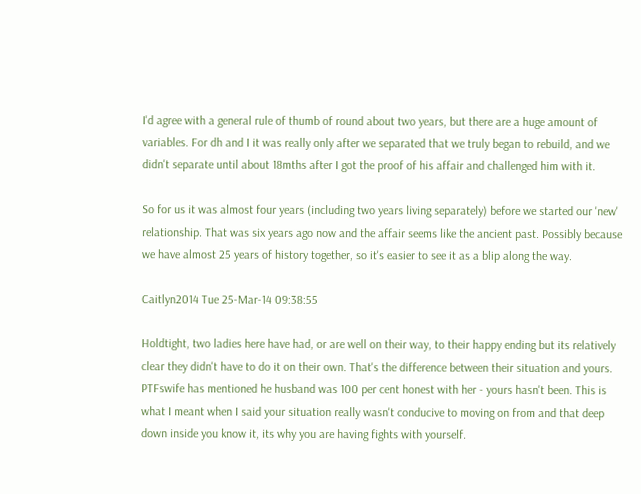I'd agree with a general rule of thumb of round about two years, but there are a huge amount of variables. For dh and I it was really only after we separated that we truly began to rebuild, and we didn't separate until about 18mths after I got the proof of his affair and challenged him with it.

So for us it was almost four years (including two years living separately) before we started our 'new' relationship. That was six years ago now and the affair seems like the ancient past. Possibly because we have almost 25 years of history together, so it's easier to see it as a blip along the way.

Caitlyn2014 Tue 25-Mar-14 09:38:55

Holdtight, two ladies here have had, or are well on their way, to their happy ending but its relatively clear they didn't have to do it on their own. That's the difference between their situation and yours. PTFswife has mentioned he husband was 100 per cent honest with her - yours hasn't been. This is what I meant when I said your situation really wasn't conducive to moving on from and that deep down inside you know it, its why you are having fights with yourself.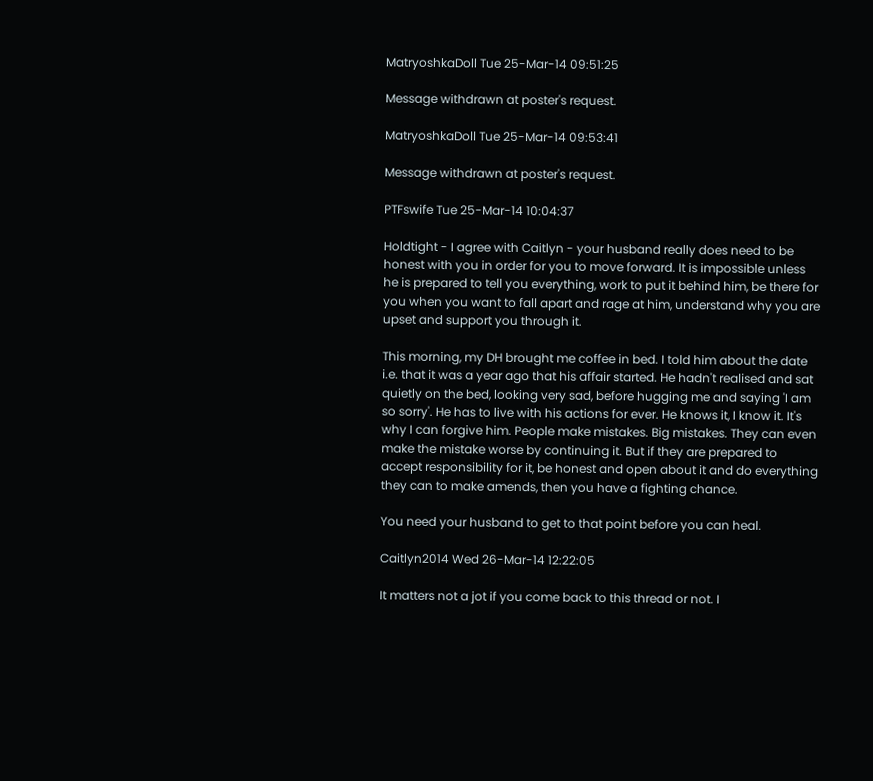MatryoshkaDoll Tue 25-Mar-14 09:51:25

Message withdrawn at poster's request.

MatryoshkaDoll Tue 25-Mar-14 09:53:41

Message withdrawn at poster's request.

PTFswife Tue 25-Mar-14 10:04:37

Holdtight - I agree with Caitlyn - your husband really does need to be honest with you in order for you to move forward. It is impossible unless he is prepared to tell you everything, work to put it behind him, be there for you when you want to fall apart and rage at him, understand why you are upset and support you through it.

This morning, my DH brought me coffee in bed. I told him about the date i.e. that it was a year ago that his affair started. He hadn't realised and sat quietly on the bed, looking very sad, before hugging me and saying 'I am so sorry'. He has to live with his actions for ever. He knows it, I know it. It's why I can forgive him. People make mistakes. Big mistakes. They can even make the mistake worse by continuing it. But if they are prepared to accept responsibility for it, be honest and open about it and do everything they can to make amends, then you have a fighting chance.

You need your husband to get to that point before you can heal.

Caitlyn2014 Wed 26-Mar-14 12:22:05

It matters not a jot if you come back to this thread or not. I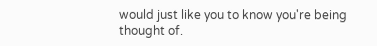would just like you to know you're being thought of.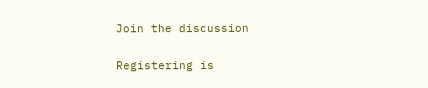Join the discussion

Registering is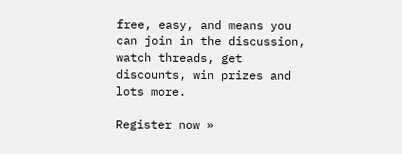free, easy, and means you can join in the discussion, watch threads, get discounts, win prizes and lots more.

Register now »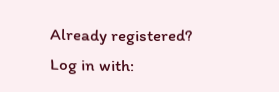Already registered? Log in with: